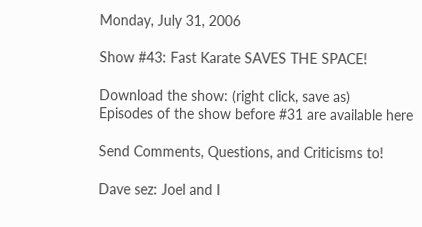Monday, July 31, 2006

Show #43: Fast Karate SAVES THE SPACE!

Download the show: (right click, save as)
Episodes of the show before #31 are available here

Send Comments, Questions, and Criticisms to!

Dave sez: Joel and I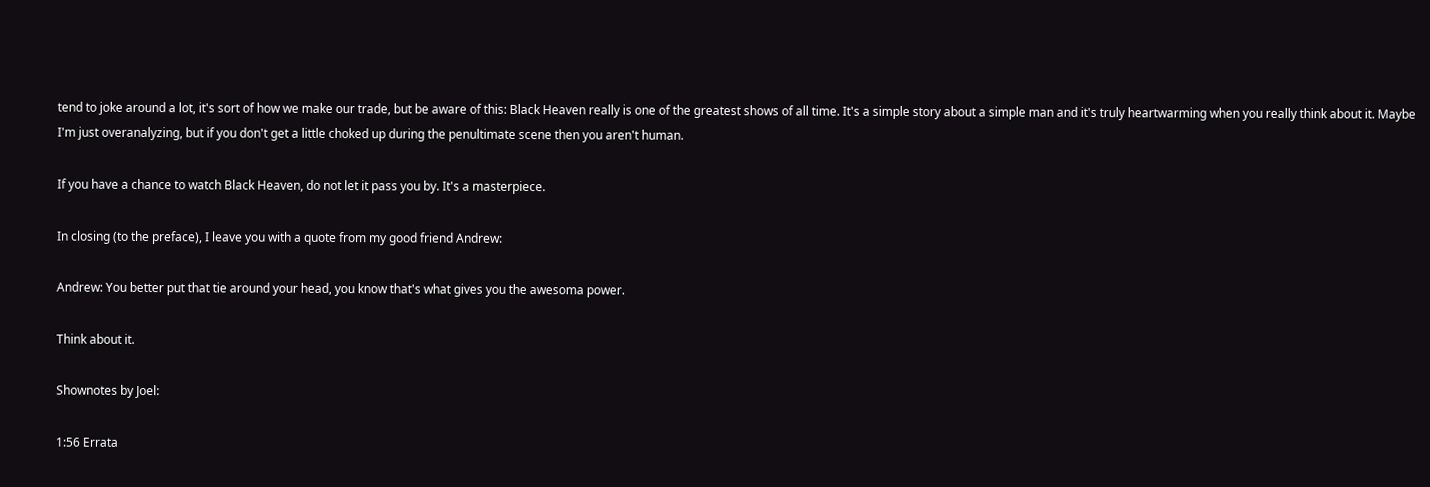tend to joke around a lot, it's sort of how we make our trade, but be aware of this: Black Heaven really is one of the greatest shows of all time. It's a simple story about a simple man and it's truly heartwarming when you really think about it. Maybe I'm just overanalyzing, but if you don't get a little choked up during the penultimate scene then you aren't human.

If you have a chance to watch Black Heaven, do not let it pass you by. It's a masterpiece.

In closing (to the preface), I leave you with a quote from my good friend Andrew:

Andrew: You better put that tie around your head, you know that's what gives you the awesoma power.

Think about it.

Shownotes by Joel:

1:56 Errata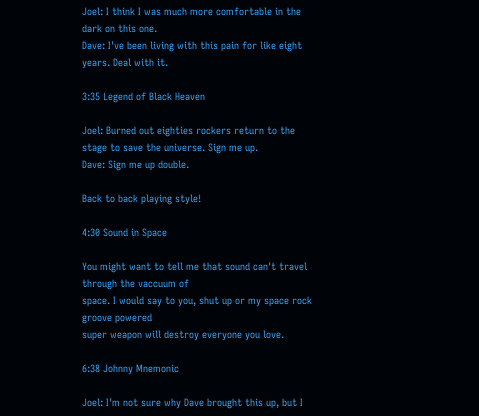Joel: I think I was much more comfortable in the dark on this one.
Dave: I've been living with this pain for like eight years. Deal with it.

3:35 Legend of Black Heaven

Joel: Burned out eighties rockers return to the stage to save the universe. Sign me up.
Dave: Sign me up double.

Back to back playing style!

4:30 Sound in Space

You might want to tell me that sound can't travel through the vaccuum of
space. I would say to you, shut up or my space rock groove powered
super weapon will destroy everyone you love.

6:38 Johnny Mnemonic

Joel: I'm not sure why Dave brought this up, but I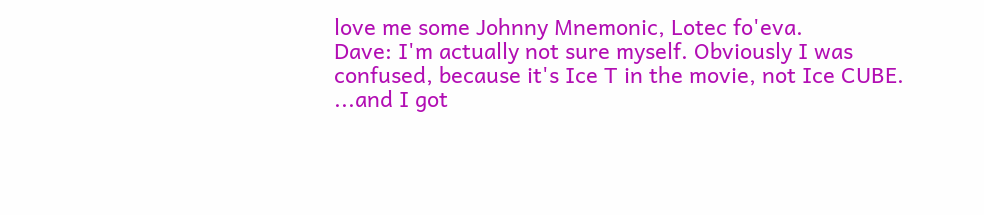love me some Johnny Mnemonic, Lotec fo'eva.
Dave: I'm actually not sure myself. Obviously I was confused, because it's Ice T in the movie, not Ice CUBE. ...and I got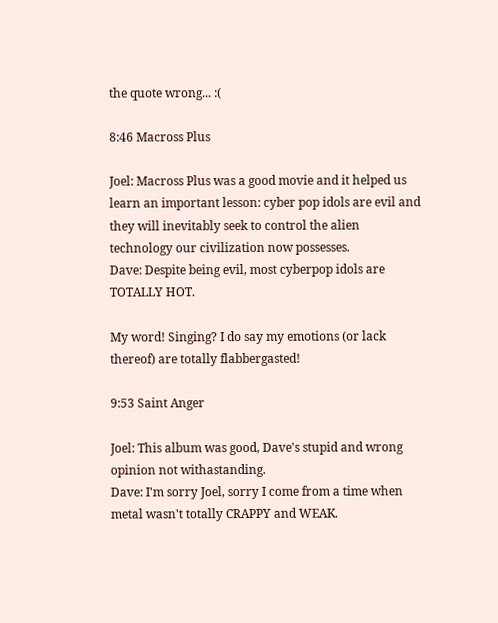the quote wrong... :(

8:46 Macross Plus

Joel: Macross Plus was a good movie and it helped us learn an important lesson: cyber pop idols are evil and they will inevitably seek to control the alien technology our civilization now possesses.
Dave: Despite being evil, most cyberpop idols are TOTALLY HOT.

My word! Singing? I do say my emotions (or lack thereof) are totally flabbergasted!

9:53 Saint Anger

Joel: This album was good, Dave's stupid and wrong opinion not withastanding.
Dave: I'm sorry Joel, sorry I come from a time when metal wasn't totally CRAPPY and WEAK.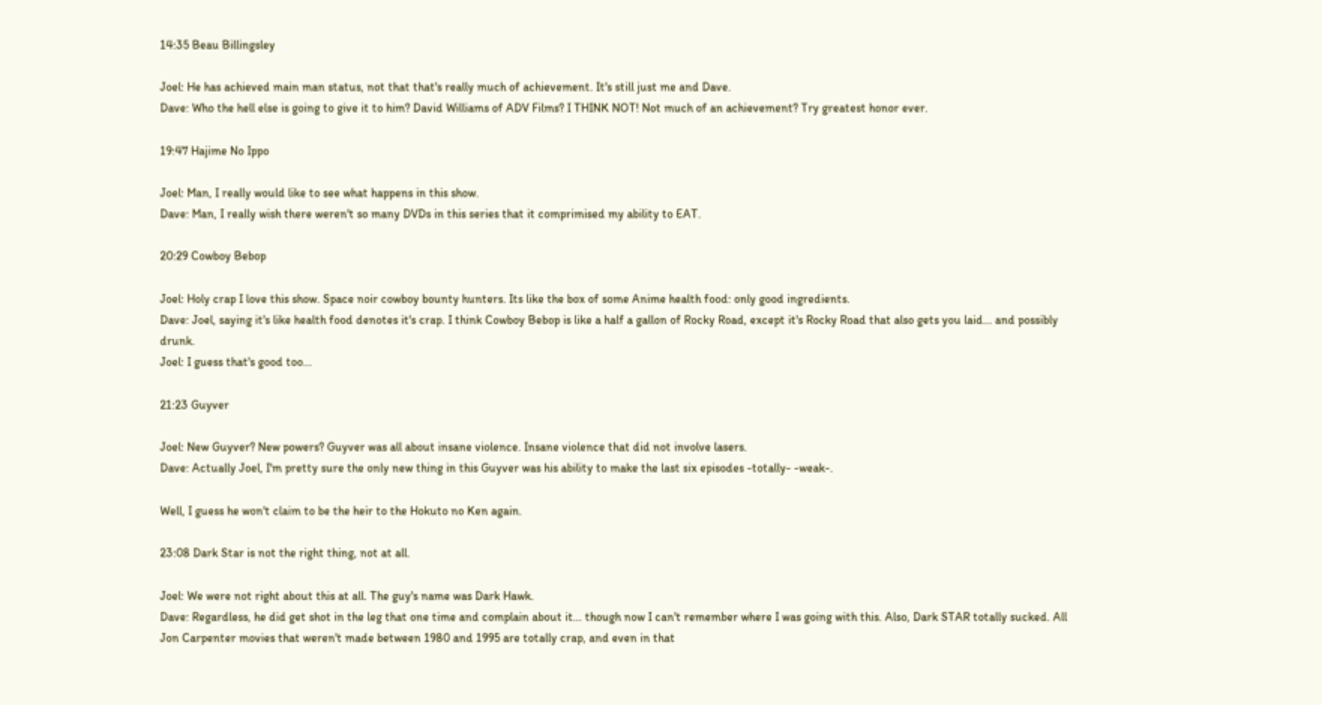14:35 Beau Billingsley

Joel: He has achieved main man status, not that that's really much of achievement. It's still just me and Dave.
Dave: Who the hell else is going to give it to him? David Williams of ADV Films? I THINK NOT! Not much of an achievement? Try greatest honor ever.

19:47 Hajime No Ippo

Joel: Man, I really would like to see what happens in this show.
Dave: Man, I really wish there weren't so many DVDs in this series that it comprimised my ability to EAT.

20:29 Cowboy Bebop

Joel: Holy crap I love this show. Space noir cowboy bounty hunters. Its like the box of some Anime health food: only good ingredients.
Dave: Joel, saying it's like health food denotes it's crap. I think Cowboy Bebop is like a half a gallon of Rocky Road, except it's Rocky Road that also gets you laid... and possibly drunk.
Joel: I guess that's good too...

21:23 Guyver

Joel: New Guyver? New powers? Guyver was all about insane violence. Insane violence that did not involve lasers.
Dave: Actually Joel, I'm pretty sure the only new thing in this Guyver was his ability to make the last six episodes -totally- -weak-.

Well, I guess he won't claim to be the heir to the Hokuto no Ken again.

23:08 Dark Star is not the right thing, not at all.

Joel: We were not right about this at all. The guy's name was Dark Hawk.
Dave: Regardless, he did get shot in the leg that one time and complain about it... though now I can't remember where I was going with this. Also, Dark STAR totally sucked. All Jon Carpenter movies that weren't made between 1980 and 1995 are totally crap, and even in that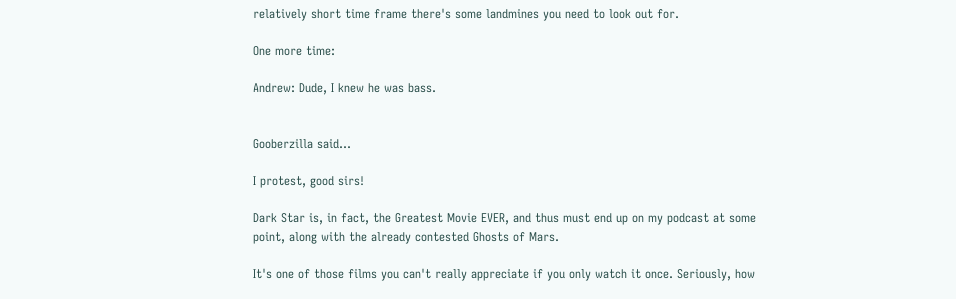relatively short time frame there's some landmines you need to look out for.

One more time:

Andrew: Dude, I knew he was bass.


Gooberzilla said...

I protest, good sirs!

Dark Star is, in fact, the Greatest Movie EVER, and thus must end up on my podcast at some point, along with the already contested Ghosts of Mars.

It's one of those films you can't really appreciate if you only watch it once. Seriously, how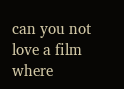can you not love a film where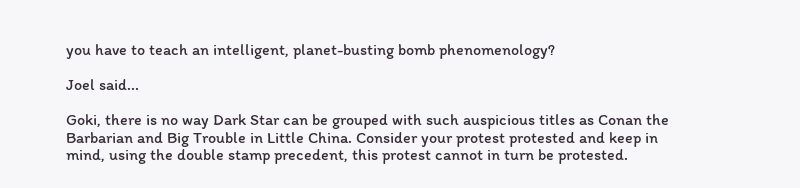you have to teach an intelligent, planet-busting bomb phenomenology?

Joel said...

Goki, there is no way Dark Star can be grouped with such auspicious titles as Conan the Barbarian and Big Trouble in Little China. Consider your protest protested and keep in mind, using the double stamp precedent, this protest cannot in turn be protested.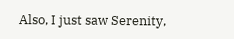Also, I just saw Serenity,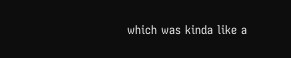which was kinda like a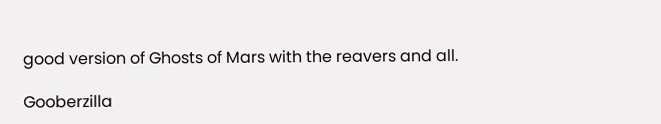good version of Ghosts of Mars with the reavers and all.

Gooberzilla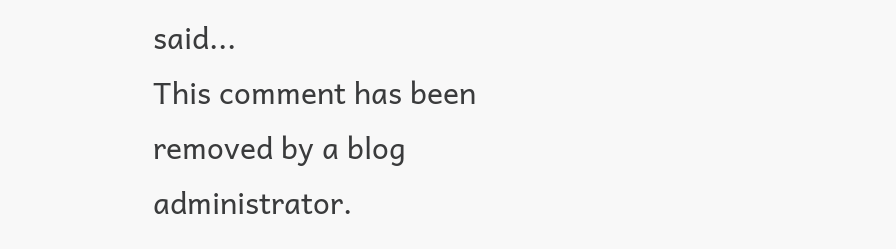said...
This comment has been removed by a blog administrator.